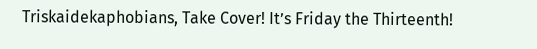Triskaidekaphobians, Take Cover! It’s Friday the Thirteenth!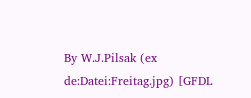By W.J.Pilsak (ex de:Datei:Freitag.jpg) [GFDL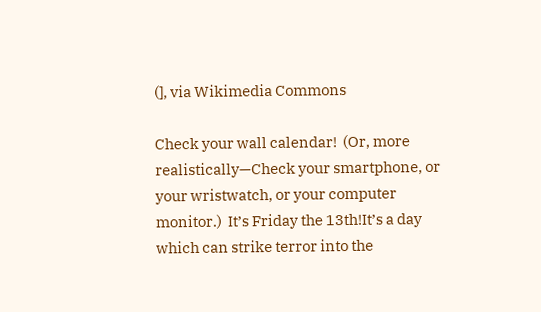(], via Wikimedia Commons

Check your wall calendar!  (Or, more realistically—Check your smartphone, or your wristwatch, or your computer monitor.)  It’s Friday the 13th!It’s a day which can strike terror into the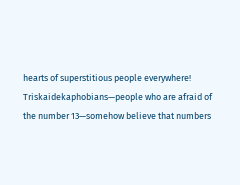hearts of superstitious people everywhere!  Triskaidekaphobians—people who are afraid of the number 13—somehow believe that numbers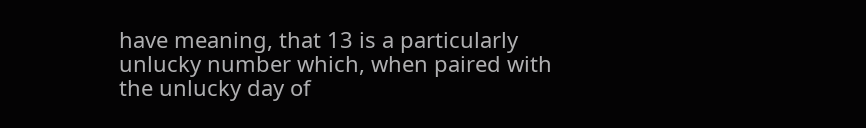have meaning, that 13 is a particularly unlucky number which, when paired with the unlucky day of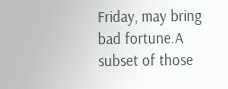Friday, may bring bad fortune.A subset of those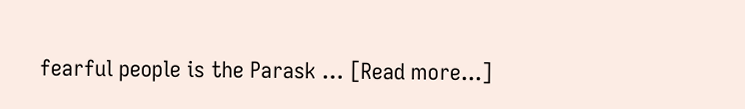fearful people is the Parask … [Read more...]